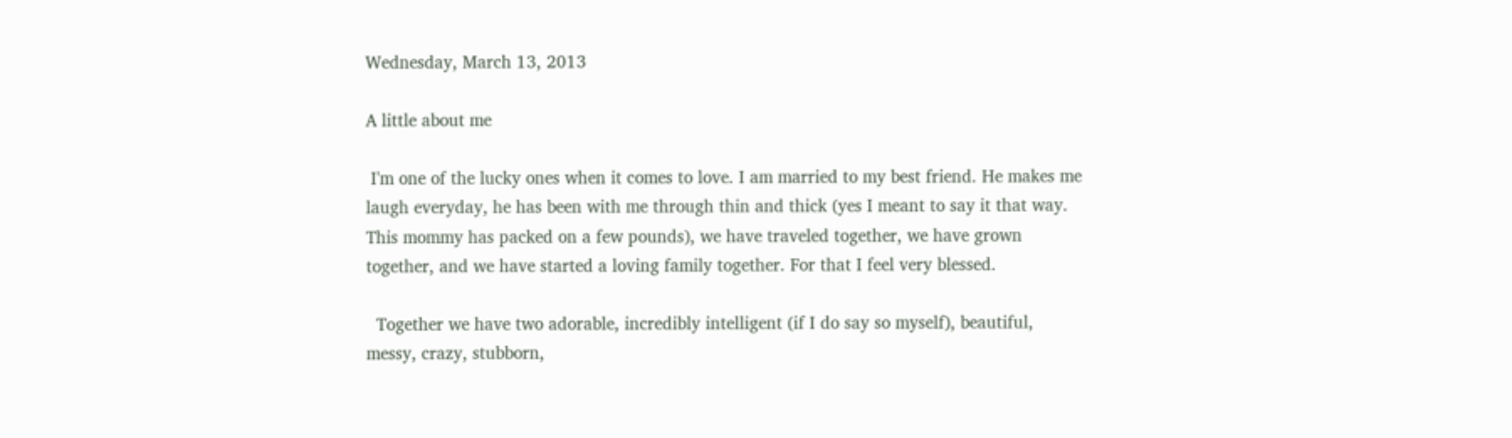Wednesday, March 13, 2013

A little about me

 I'm one of the lucky ones when it comes to love. I am married to my best friend. He makes me laugh everyday, he has been with me through thin and thick (yes I meant to say it that way. This mommy has packed on a few pounds), we have traveled together, we have grown together, and we have started a loving family together. For that I feel very blessed.

  Together we have two adorable, incredibly intelligent (if I do say so myself), beautiful, messy, crazy, stubborn,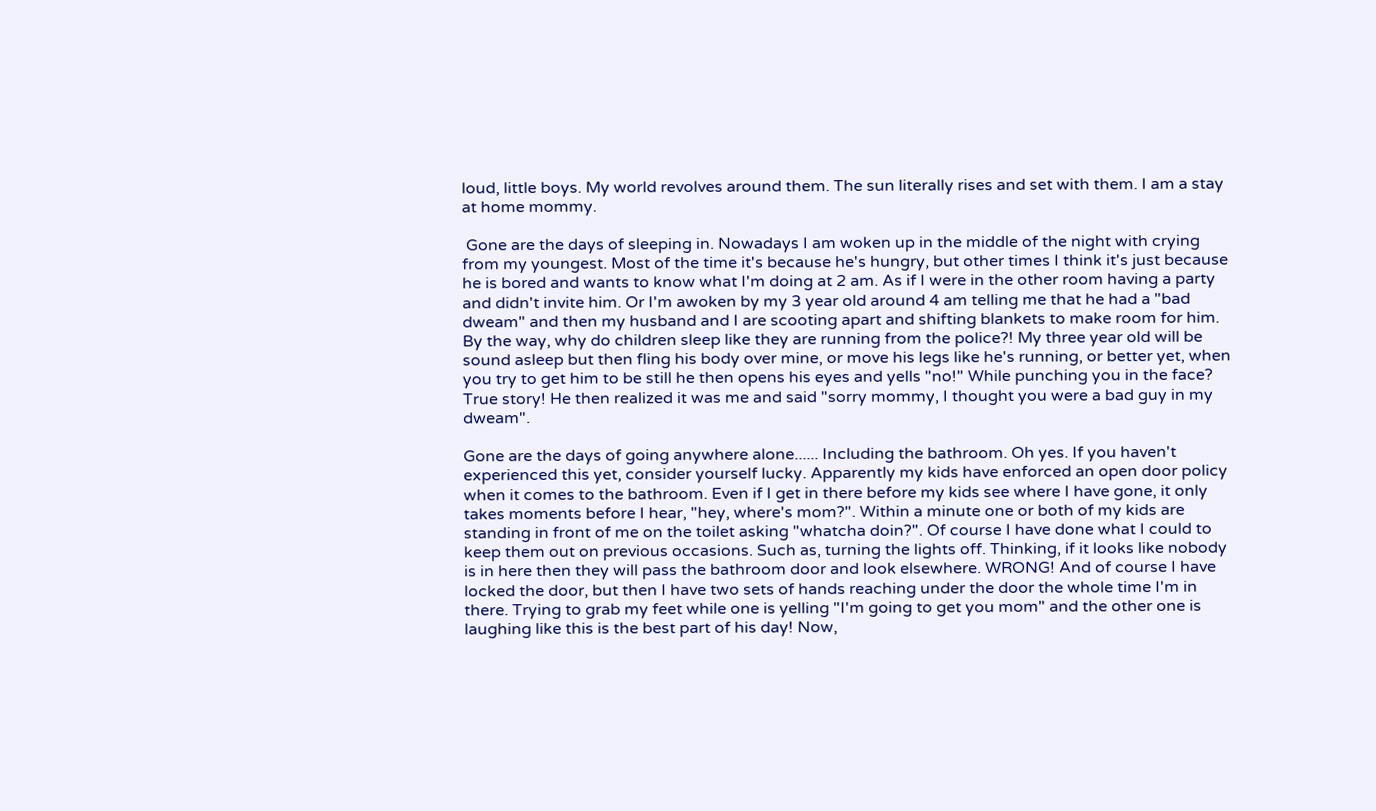loud, little boys. My world revolves around them. The sun literally rises and set with them. I am a stay at home mommy.

 Gone are the days of sleeping in. Nowadays I am woken up in the middle of the night with crying from my youngest. Most of the time it's because he's hungry, but other times I think it's just because he is bored and wants to know what I'm doing at 2 am. As if I were in the other room having a party and didn't invite him. Or I'm awoken by my 3 year old around 4 am telling me that he had a "bad dweam" and then my husband and I are scooting apart and shifting blankets to make room for him. By the way, why do children sleep like they are running from the police?! My three year old will be sound asleep but then fling his body over mine, or move his legs like he's running, or better yet, when you try to get him to be still he then opens his eyes and yells "no!" While punching you in the face? True story! He then realized it was me and said "sorry mommy, I thought you were a bad guy in my dweam".

Gone are the days of going anywhere alone...... Including the bathroom. Oh yes. If you haven't experienced this yet, consider yourself lucky. Apparently my kids have enforced an open door policy when it comes to the bathroom. Even if I get in there before my kids see where I have gone, it only takes moments before I hear, "hey, where's mom?". Within a minute one or both of my kids are standing in front of me on the toilet asking "whatcha doin?". Of course I have done what I could to keep them out on previous occasions. Such as, turning the lights off. Thinking, if it looks like nobody is in here then they will pass the bathroom door and look elsewhere. WRONG! And of course I have locked the door, but then I have two sets of hands reaching under the door the whole time I'm in there. Trying to grab my feet while one is yelling "I'm going to get you mom" and the other one is laughing like this is the best part of his day! Now,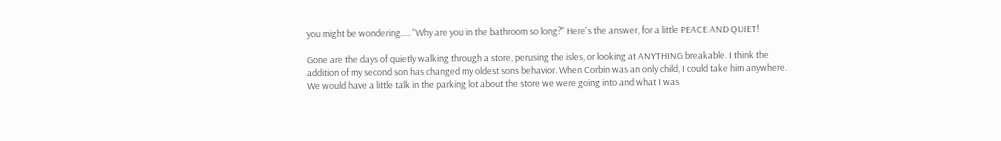you might be wondering..... "Why are you in the bathroom so long?" Here's the answer, for a little PEACE AND QUIET!

Gone are the days of quietly walking through a store, perusing the isles, or looking at ANYTHING breakable. I think the addition of my second son has changed my oldest sons behavior. When Corbin was an only child, I could take him anywhere. We would have a little talk in the parking lot about the store we were going into and what I was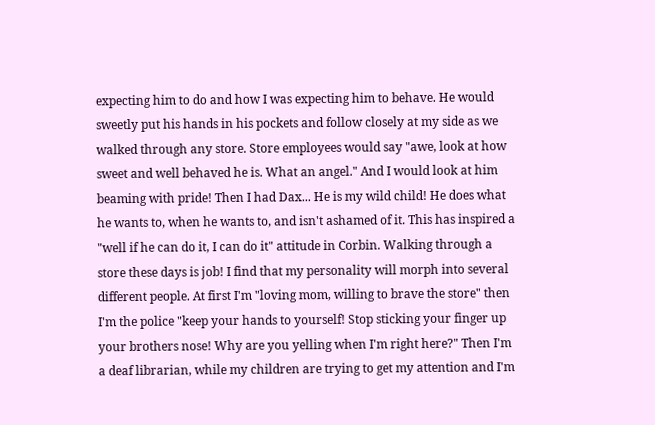expecting him to do and how I was expecting him to behave. He would sweetly put his hands in his pockets and follow closely at my side as we walked through any store. Store employees would say "awe, look at how sweet and well behaved he is. What an angel." And I would look at him beaming with pride! Then I had Dax... He is my wild child! He does what he wants to, when he wants to, and isn't ashamed of it. This has inspired a "well if he can do it, I can do it" attitude in Corbin. Walking through a store these days is job! I find that my personality will morph into several different people. At first I'm "loving mom, willing to brave the store" then I'm the police "keep your hands to yourself! Stop sticking your finger up your brothers nose! Why are you yelling when I'm right here?" Then I'm a deaf librarian, while my children are trying to get my attention and I'm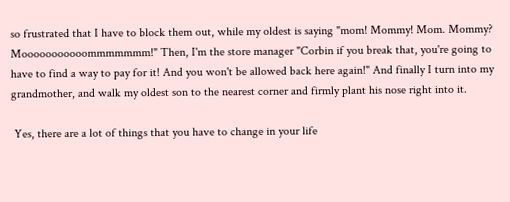so frustrated that I have to block them out, while my oldest is saying "mom! Mommy! Mom. Mommy? Mooooooooooommmmmmm!" Then, I'm the store manager "Corbin if you break that, you're going to have to find a way to pay for it! And you won't be allowed back here again!" And finally I turn into my grandmother, and walk my oldest son to the nearest corner and firmly plant his nose right into it.

 Yes, there are a lot of things that you have to change in your life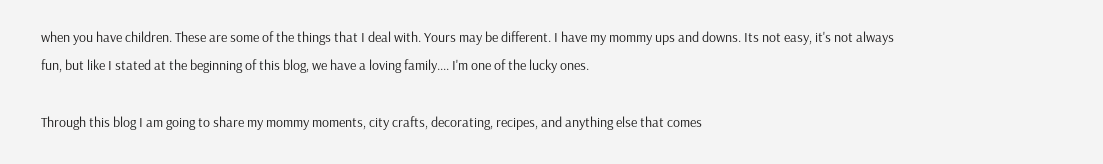when you have children. These are some of the things that I deal with. Yours may be different. I have my mommy ups and downs. Its not easy, it's not always fun, but like I stated at the beginning of this blog, we have a loving family.... I'm one of the lucky ones.

Through this blog I am going to share my mommy moments, city crafts, decorating, recipes, and anything else that comes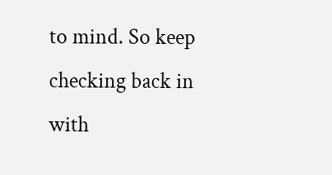to mind. So keep checking back in with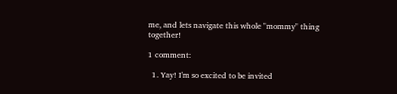me, and lets navigate this whole "mommy" thing together!

1 comment:

  1. Yay! I'm so excited to be invited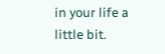in your life a little bit.